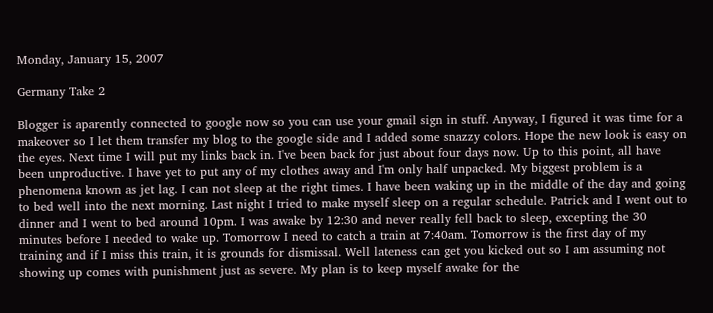Monday, January 15, 2007

Germany Take 2

Blogger is aparently connected to google now so you can use your gmail sign in stuff. Anyway, I figured it was time for a makeover so I let them transfer my blog to the google side and I added some snazzy colors. Hope the new look is easy on the eyes. Next time I will put my links back in. I've been back for just about four days now. Up to this point, all have been unproductive. I have yet to put any of my clothes away and I'm only half unpacked. My biggest problem is a phenomena known as jet lag. I can not sleep at the right times. I have been waking up in the middle of the day and going to bed well into the next morning. Last night I tried to make myself sleep on a regular schedule. Patrick and I went out to dinner and I went to bed around 10pm. I was awake by 12:30 and never really fell back to sleep, excepting the 30 minutes before I needed to wake up. Tomorrow I need to catch a train at 7:40am. Tomorrow is the first day of my training and if I miss this train, it is grounds for dismissal. Well lateness can get you kicked out so I am assuming not showing up comes with punishment just as severe. My plan is to keep myself awake for the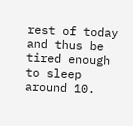rest of today and thus be tired enough to sleep around 10.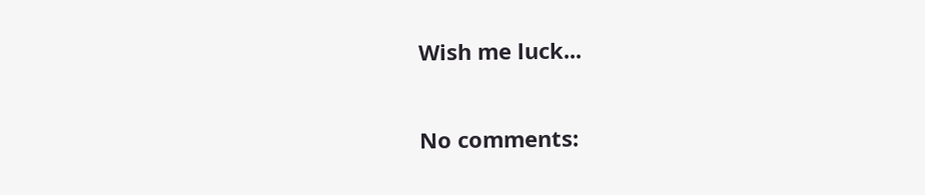Wish me luck...

No comments: